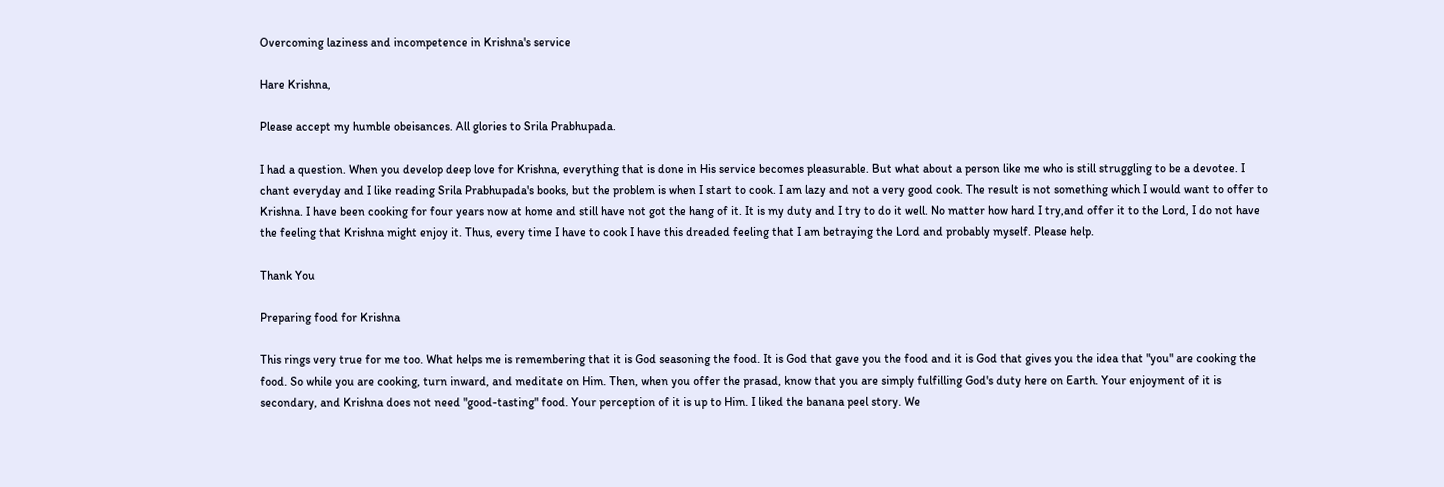Overcoming laziness and incompetence in Krishna's service

Hare Krishna,

Please accept my humble obeisances. All glories to Srila Prabhupada.

I had a question. When you develop deep love for Krishna, everything that is done in His service becomes pleasurable. But what about a person like me who is still struggling to be a devotee. I chant everyday and I like reading Srila Prabhupada's books, but the problem is when I start to cook. I am lazy and not a very good cook. The result is not something which I would want to offer to Krishna. I have been cooking for four years now at home and still have not got the hang of it. It is my duty and I try to do it well. No matter how hard I try,and offer it to the Lord, I do not have the feeling that Krishna might enjoy it. Thus, every time I have to cook I have this dreaded feeling that I am betraying the Lord and probably myself. Please help.

Thank You

Preparing food for Krishna

This rings very true for me too. What helps me is remembering that it is God seasoning the food. It is God that gave you the food and it is God that gives you the idea that "you" are cooking the food. So while you are cooking, turn inward, and meditate on Him. Then, when you offer the prasad, know that you are simply fulfilling God's duty here on Earth. Your enjoyment of it is secondary, and Krishna does not need "good-tasting" food. Your perception of it is up to Him. I liked the banana peel story. We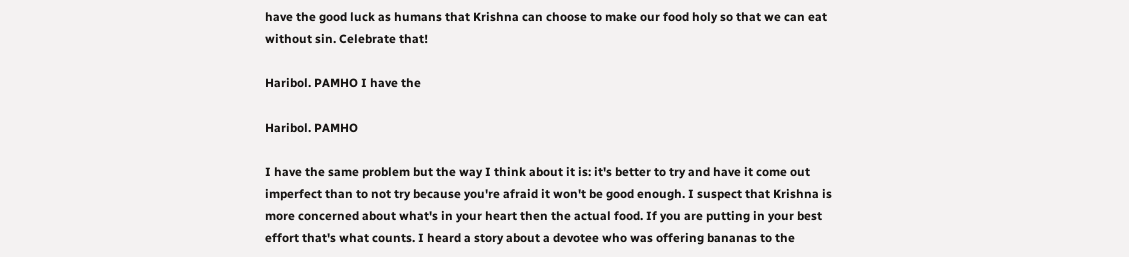have the good luck as humans that Krishna can choose to make our food holy so that we can eat without sin. Celebrate that!

Haribol. PAMHO I have the

Haribol. PAMHO

I have the same problem but the way I think about it is: it's better to try and have it come out imperfect than to not try because you're afraid it won't be good enough. I suspect that Krishna is more concerned about what's in your heart then the actual food. If you are putting in your best effort that's what counts. I heard a story about a devotee who was offering bananas to the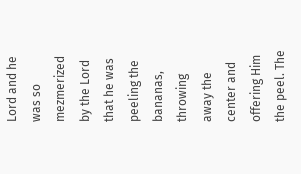Lord and he was so mezmerized by the Lord that he was peeling the bananas, throwing away the center and offering Him the peel. The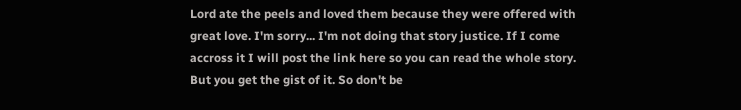Lord ate the peels and loved them because they were offered with great love. I'm sorry... I'm not doing that story justice. If I come accross it I will post the link here so you can read the whole story. But you get the gist of it. So don't be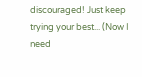discouraged! Just keep trying your best... (Now I need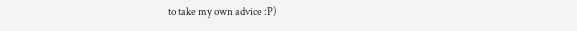to take my own advice :P)